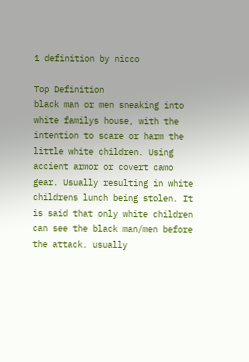1 definition by nicco

Top Definition
black man or men sneaking into white familys house, with the intention to scare or harm the little white children. Using accient armor or covert camo gear. Usually resulting in white childrens lunch being stolen. It is said that only white children can see the black man/men before the attack. usually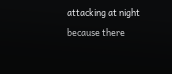attacking at night because there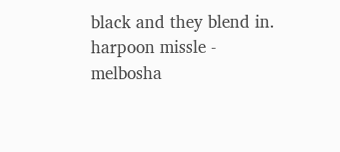black and they blend in.
harpoon missle - melbosha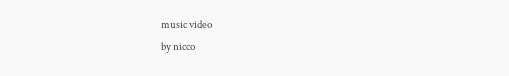music video
by nicco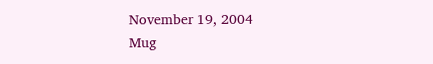November 19, 2004
Mug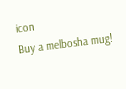icon
Buy a melbosha mug!